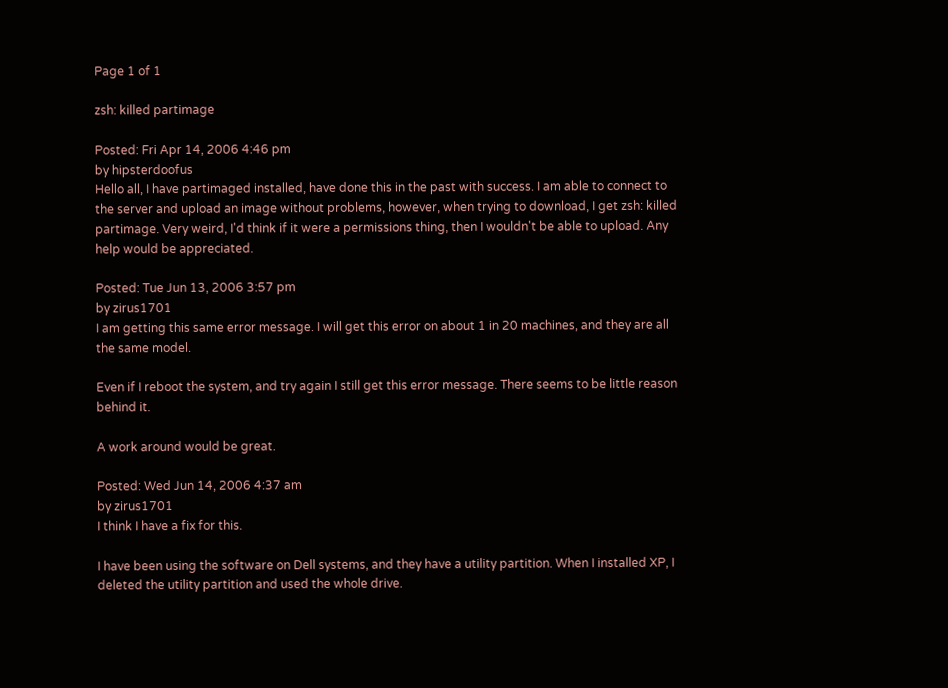Page 1 of 1

zsh: killed partimage

Posted: Fri Apr 14, 2006 4:46 pm
by hipsterdoofus
Hello all, I have partimaged installed, have done this in the past with success. I am able to connect to the server and upload an image without problems, however, when trying to download, I get zsh: killed partimage. Very weird, I'd think if it were a permissions thing, then I wouldn't be able to upload. Any help would be appreciated.

Posted: Tue Jun 13, 2006 3:57 pm
by zirus1701
I am getting this same error message. I will get this error on about 1 in 20 machines, and they are all the same model.

Even if I reboot the system, and try again I still get this error message. There seems to be little reason behind it.

A work around would be great.

Posted: Wed Jun 14, 2006 4:37 am
by zirus1701
I think I have a fix for this.

I have been using the software on Dell systems, and they have a utility partition. When I installed XP, I deleted the utility partition and used the whole drive.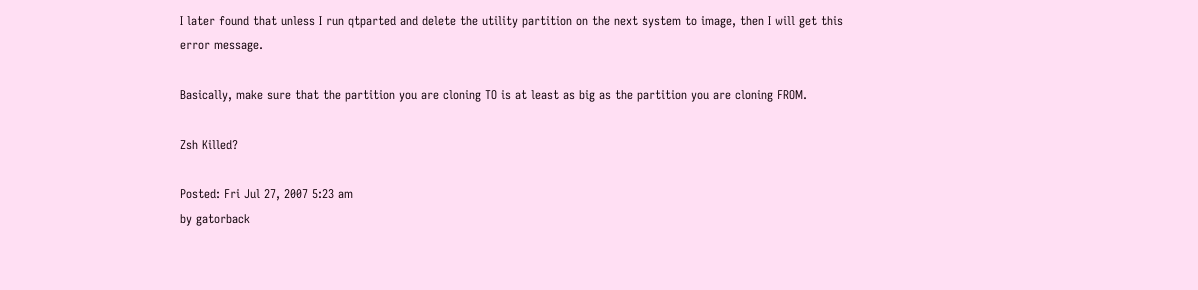I later found that unless I run qtparted and delete the utility partition on the next system to image, then I will get this error message.

Basically, make sure that the partition you are cloning TO is at least as big as the partition you are cloning FROM.

Zsh Killed?

Posted: Fri Jul 27, 2007 5:23 am
by gatorback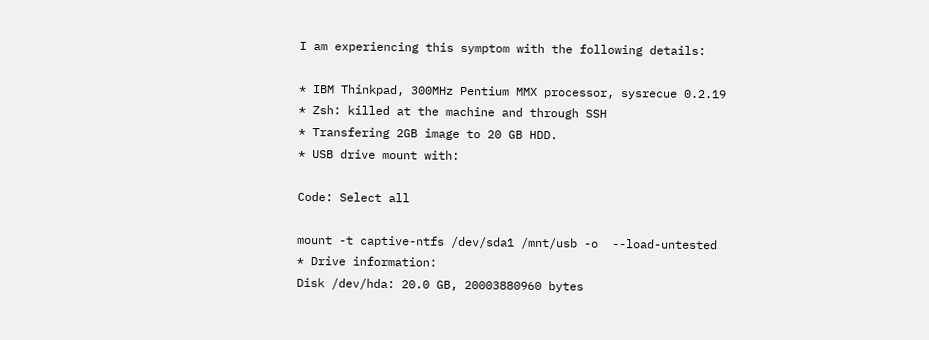I am experiencing this symptom with the following details:

* IBM Thinkpad, 300MHz Pentium MMX processor, sysrecue 0.2.19
* Zsh: killed at the machine and through SSH
* Transfering 2GB image to 20 GB HDD.
* USB drive mount with:

Code: Select all

mount -t captive-ntfs /dev/sda1 /mnt/usb -o  --load-untested
* Drive information:
Disk /dev/hda: 20.0 GB, 20003880960 bytes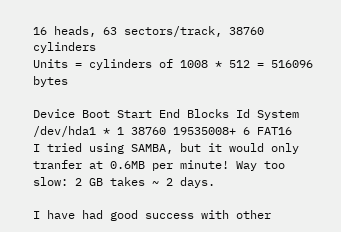16 heads, 63 sectors/track, 38760 cylinders
Units = cylinders of 1008 * 512 = 516096 bytes

Device Boot Start End Blocks Id System
/dev/hda1 * 1 38760 19535008+ 6 FAT16
I tried using SAMBA, but it would only tranfer at 0.6MB per minute! Way too slow: 2 GB takes ~ 2 days.

I have had good success with other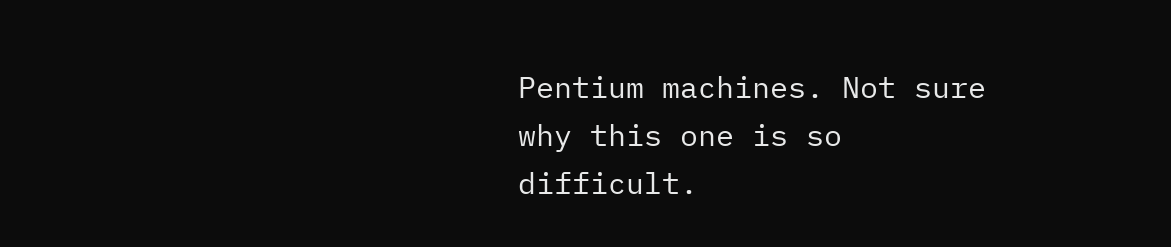Pentium machines. Not sure why this one is so difficult.